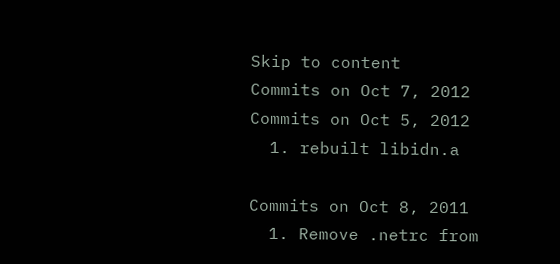Skip to content
Commits on Oct 7, 2012
Commits on Oct 5, 2012
  1. rebuilt libidn.a

Commits on Oct 8, 2011
  1. Remove .netrc from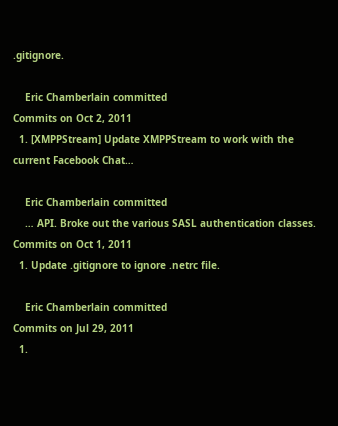.gitignore.

    Eric Chamberlain committed
Commits on Oct 2, 2011
  1. [XMPPStream] Update XMPPStream to work with the current Facebook Chat…

    Eric Chamberlain committed
    … API. Broke out the various SASL authentication classes.
Commits on Oct 1, 2011
  1. Update .gitignore to ignore .netrc file.

    Eric Chamberlain committed
Commits on Jul 29, 2011
  1.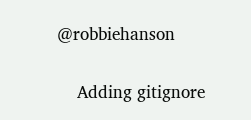@robbiehanson

    Adding gitignore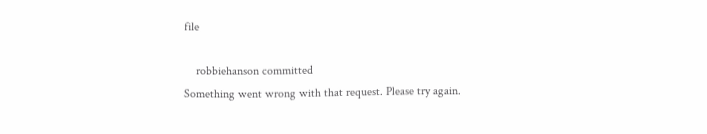file

    robbiehanson committed
Something went wrong with that request. Please try again.